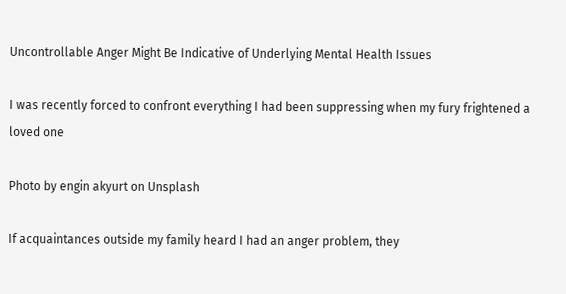Uncontrollable Anger Might Be Indicative of Underlying Mental Health Issues

I was recently forced to confront everything I had been suppressing when my fury frightened a loved one

Photo by engin akyurt on Unsplash

If acquaintances outside my family heard I had an anger problem, they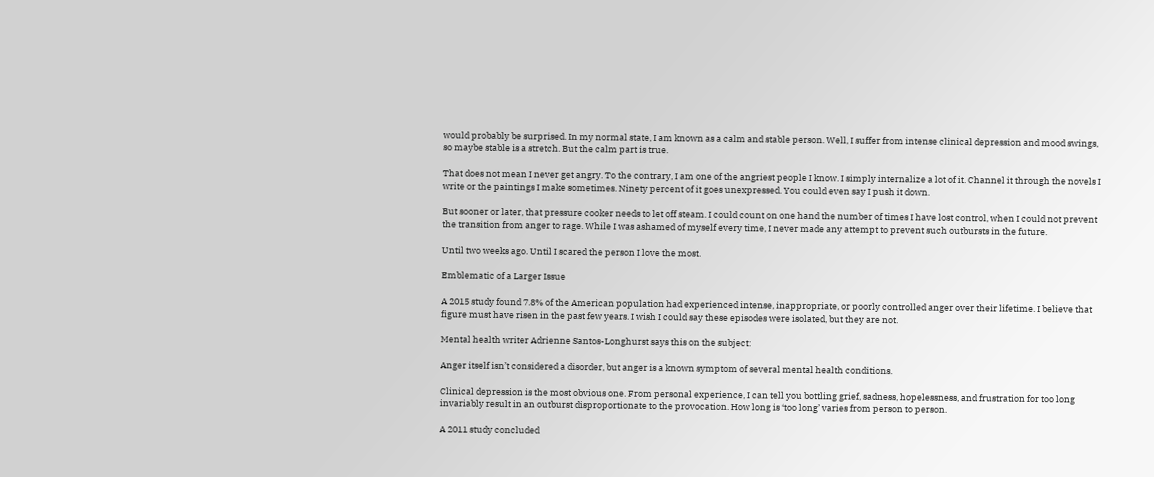would probably be surprised. In my normal state, I am known as a calm and stable person. Well, I suffer from intense clinical depression and mood swings, so maybe stable is a stretch. But the calm part is true.

That does not mean I never get angry. To the contrary, I am one of the angriest people I know. I simply internalize a lot of it. Channel it through the novels I write or the paintings I make sometimes. Ninety percent of it goes unexpressed. You could even say I push it down.

But sooner or later, that pressure cooker needs to let off steam. I could count on one hand the number of times I have lost control, when I could not prevent the transition from anger to rage. While I was ashamed of myself every time, I never made any attempt to prevent such outbursts in the future.

Until two weeks ago. Until I scared the person I love the most.

Emblematic of a Larger Issue

A 2015 study found 7.8% of the American population had experienced intense, inappropriate, or poorly controlled anger over their lifetime. I believe that figure must have risen in the past few years. I wish I could say these episodes were isolated, but they are not.

Mental health writer Adrienne Santos-Longhurst says this on the subject:

Anger itself isn’t considered a disorder, but anger is a known symptom of several mental health conditions.

Clinical depression is the most obvious one. From personal experience, I can tell you bottling grief, sadness, hopelessness, and frustration for too long invariably result in an outburst disproportionate to the provocation. How long is ‘too long’ varies from person to person.

A 2011 study concluded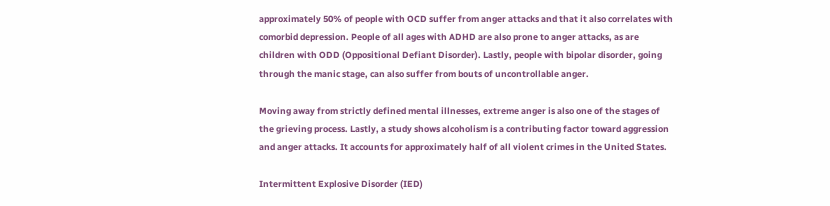approximately 50% of people with OCD suffer from anger attacks and that it also correlates with comorbid depression. People of all ages with ADHD are also prone to anger attacks, as are children with ODD (Oppositional Defiant Disorder). Lastly, people with bipolar disorder, going through the manic stage, can also suffer from bouts of uncontrollable anger.

Moving away from strictly defined mental illnesses, extreme anger is also one of the stages of the grieving process. Lastly, a study shows alcoholism is a contributing factor toward aggression and anger attacks. It accounts for approximately half of all violent crimes in the United States.

Intermittent Explosive Disorder (IED)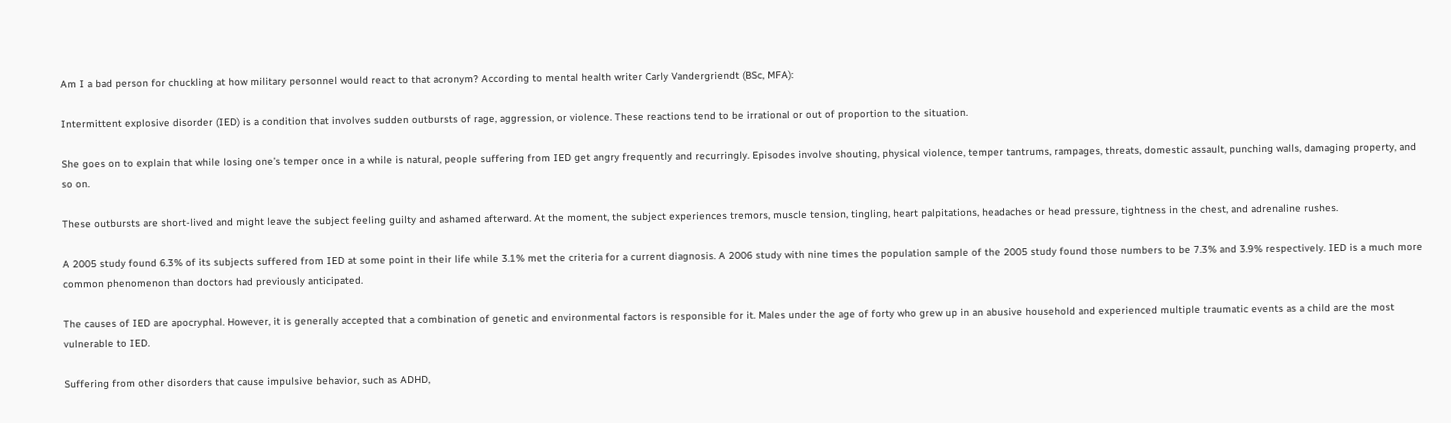Am I a bad person for chuckling at how military personnel would react to that acronym? According to mental health writer Carly Vandergriendt (BSc, MFA):

Intermittent explosive disorder (IED) is a condition that involves sudden outbursts of rage, aggression, or violence. These reactions tend to be irrational or out of proportion to the situation.

She goes on to explain that while losing one’s temper once in a while is natural, people suffering from IED get angry frequently and recurringly. Episodes involve shouting, physical violence, temper tantrums, rampages, threats, domestic assault, punching walls, damaging property, and so on.

These outbursts are short-lived and might leave the subject feeling guilty and ashamed afterward. At the moment, the subject experiences tremors, muscle tension, tingling, heart palpitations, headaches or head pressure, tightness in the chest, and adrenaline rushes.

A 2005 study found 6.3% of its subjects suffered from IED at some point in their life while 3.1% met the criteria for a current diagnosis. A 2006 study with nine times the population sample of the 2005 study found those numbers to be 7.3% and 3.9% respectively. IED is a much more common phenomenon than doctors had previously anticipated.

The causes of IED are apocryphal. However, it is generally accepted that a combination of genetic and environmental factors is responsible for it. Males under the age of forty who grew up in an abusive household and experienced multiple traumatic events as a child are the most vulnerable to IED.

Suffering from other disorders that cause impulsive behavior, such as ADHD,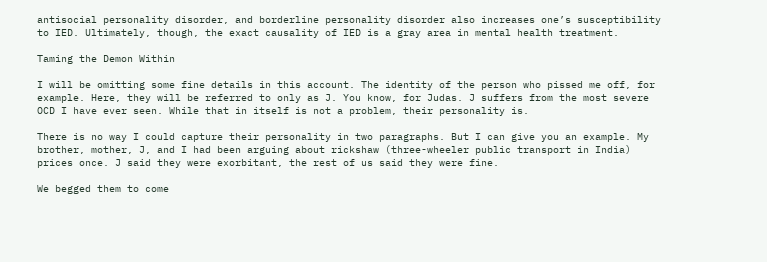antisocial personality disorder, and borderline personality disorder also increases one’s susceptibility to IED. Ultimately, though, the exact causality of IED is a gray area in mental health treatment.

Taming the Demon Within

I will be omitting some fine details in this account. The identity of the person who pissed me off, for example. Here, they will be referred to only as J. You know, for Judas. J suffers from the most severe OCD I have ever seen. While that in itself is not a problem, their personality is.

There is no way I could capture their personality in two paragraphs. But I can give you an example. My brother, mother, J, and I had been arguing about rickshaw (three-wheeler public transport in India) prices once. J said they were exorbitant, the rest of us said they were fine.

We begged them to come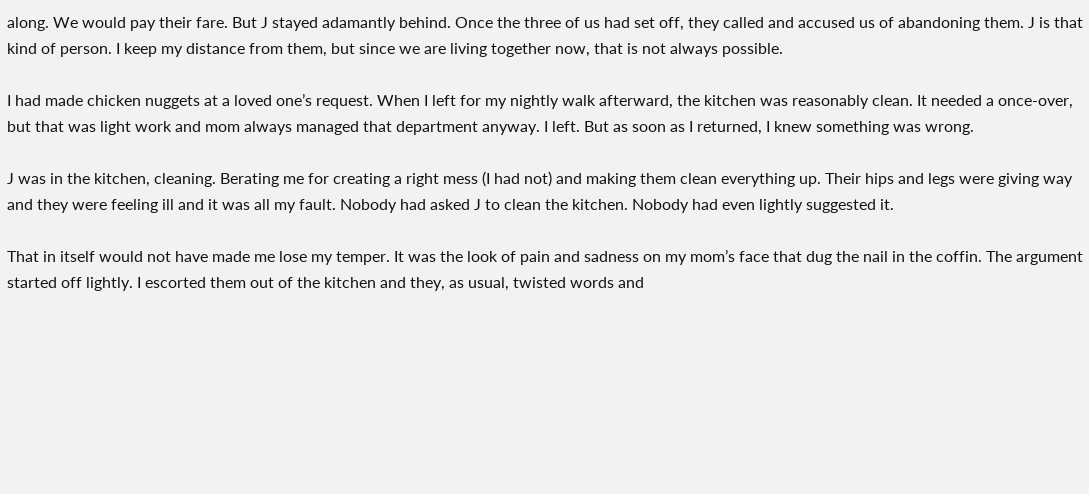along. We would pay their fare. But J stayed adamantly behind. Once the three of us had set off, they called and accused us of abandoning them. J is that kind of person. I keep my distance from them, but since we are living together now, that is not always possible.

I had made chicken nuggets at a loved one’s request. When I left for my nightly walk afterward, the kitchen was reasonably clean. It needed a once-over, but that was light work and mom always managed that department anyway. I left. But as soon as I returned, I knew something was wrong.

J was in the kitchen, cleaning. Berating me for creating a right mess (I had not) and making them clean everything up. Their hips and legs were giving way and they were feeling ill and it was all my fault. Nobody had asked J to clean the kitchen. Nobody had even lightly suggested it.

That in itself would not have made me lose my temper. It was the look of pain and sadness on my mom’s face that dug the nail in the coffin. The argument started off lightly. I escorted them out of the kitchen and they, as usual, twisted words and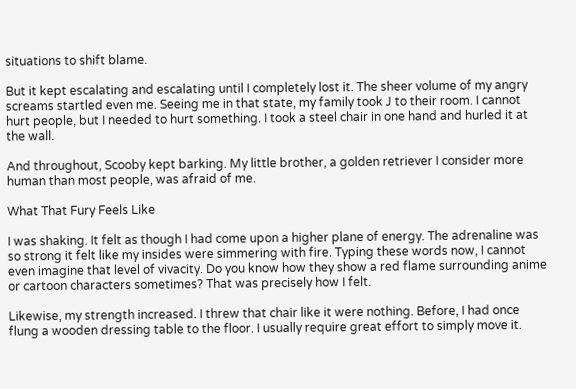situations to shift blame.

But it kept escalating and escalating until I completely lost it. The sheer volume of my angry screams startled even me. Seeing me in that state, my family took J to their room. I cannot hurt people, but I needed to hurt something. I took a steel chair in one hand and hurled it at the wall.

And throughout, Scooby kept barking. My little brother, a golden retriever I consider more human than most people, was afraid of me.

What That Fury Feels Like

I was shaking. It felt as though I had come upon a higher plane of energy. The adrenaline was so strong it felt like my insides were simmering with fire. Typing these words now, I cannot even imagine that level of vivacity. Do you know how they show a red flame surrounding anime or cartoon characters sometimes? That was precisely how I felt.

Likewise, my strength increased. I threw that chair like it were nothing. Before, I had once flung a wooden dressing table to the floor. I usually require great effort to simply move it.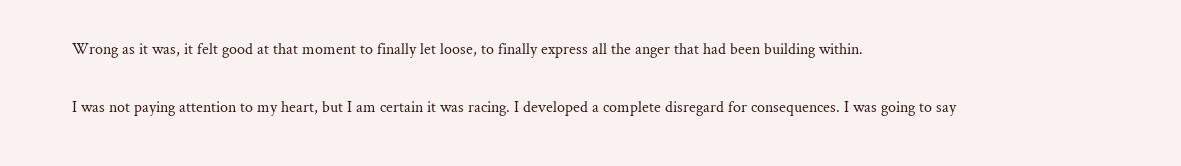Wrong as it was, it felt good at that moment to finally let loose, to finally express all the anger that had been building within.

I was not paying attention to my heart, but I am certain it was racing. I developed a complete disregard for consequences. I was going to say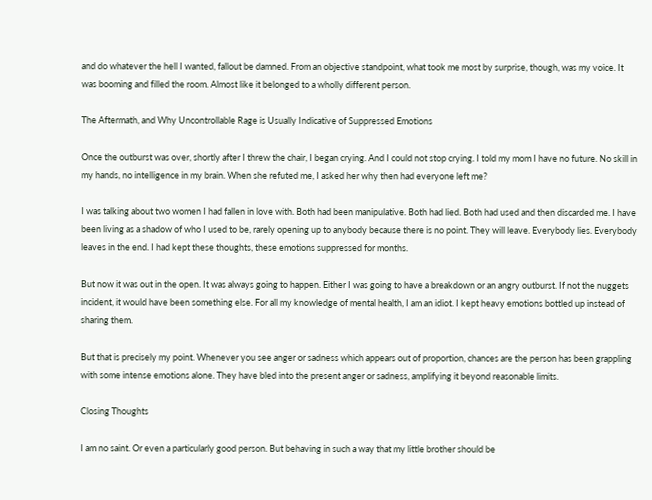and do whatever the hell I wanted, fallout be damned. From an objective standpoint, what took me most by surprise, though, was my voice. It was booming and filled the room. Almost like it belonged to a wholly different person.

The Aftermath, and Why Uncontrollable Rage is Usually Indicative of Suppressed Emotions

Once the outburst was over, shortly after I threw the chair, I began crying. And I could not stop crying. I told my mom I have no future. No skill in my hands, no intelligence in my brain. When she refuted me, I asked her why then had everyone left me?

I was talking about two women I had fallen in love with. Both had been manipulative. Both had lied. Both had used and then discarded me. I have been living as a shadow of who I used to be, rarely opening up to anybody because there is no point. They will leave. Everybody lies. Everybody leaves in the end. I had kept these thoughts, these emotions suppressed for months.

But now it was out in the open. It was always going to happen. Either I was going to have a breakdown or an angry outburst. If not the nuggets incident, it would have been something else. For all my knowledge of mental health, I am an idiot. I kept heavy emotions bottled up instead of sharing them.

But that is precisely my point. Whenever you see anger or sadness which appears out of proportion, chances are the person has been grappling with some intense emotions alone. They have bled into the present anger or sadness, amplifying it beyond reasonable limits.

Closing Thoughts

I am no saint. Or even a particularly good person. But behaving in such a way that my little brother should be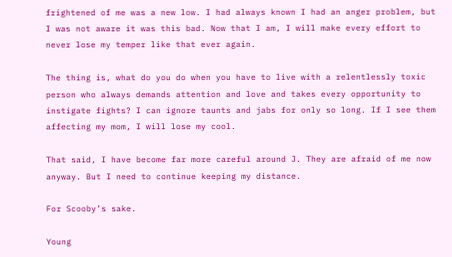frightened of me was a new low. I had always known I had an anger problem, but I was not aware it was this bad. Now that I am, I will make every effort to never lose my temper like that ever again.

The thing is, what do you do when you have to live with a relentlessly toxic person who always demands attention and love and takes every opportunity to instigate fights? I can ignore taunts and jabs for only so long. If I see them affecting my mom, I will lose my cool.

That said, I have become far more careful around J. They are afraid of me now anyway. But I need to continue keeping my distance.

For Scooby’s sake.

Young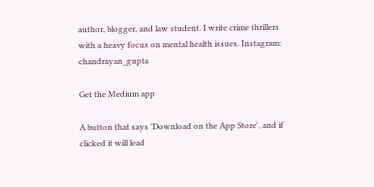author, blogger, and law student. I write crime thrillers with a heavy focus on mental health issues. Instagram: chandrayan_gupta

Get the Medium app

A button that says 'Download on the App Store', and if clicked it will lead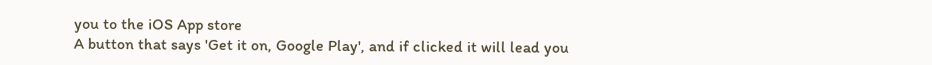you to the iOS App store
A button that says 'Get it on, Google Play', and if clicked it will lead you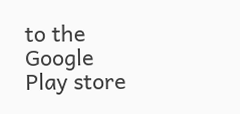to the Google Play store